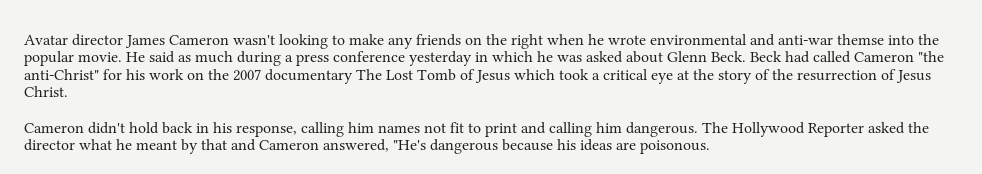Avatar director James Cameron wasn't looking to make any friends on the right when he wrote environmental and anti-war themse into the popular movie. He said as much during a press conference yesterday in which he was asked about Glenn Beck. Beck had called Cameron "the anti-Christ" for his work on the 2007 documentary The Lost Tomb of Jesus which took a critical eye at the story of the resurrection of Jesus Christ.

Cameron didn't hold back in his response, calling him names not fit to print and calling him dangerous. The Hollywood Reporter asked the director what he meant by that and Cameron answered, "He's dangerous because his ideas are poisonous.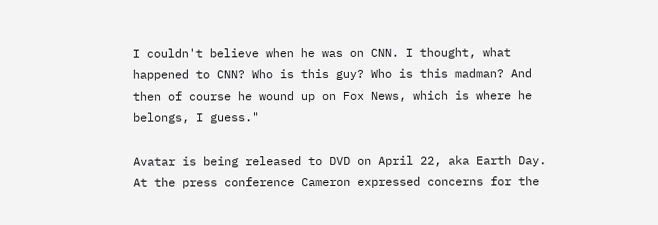I couldn't believe when he was on CNN. I thought, what happened to CNN? Who is this guy? Who is this madman? And then of course he wound up on Fox News, which is where he belongs, I guess."

Avatar is being released to DVD on April 22, aka Earth Day. At the press conference Cameron expressed concerns for the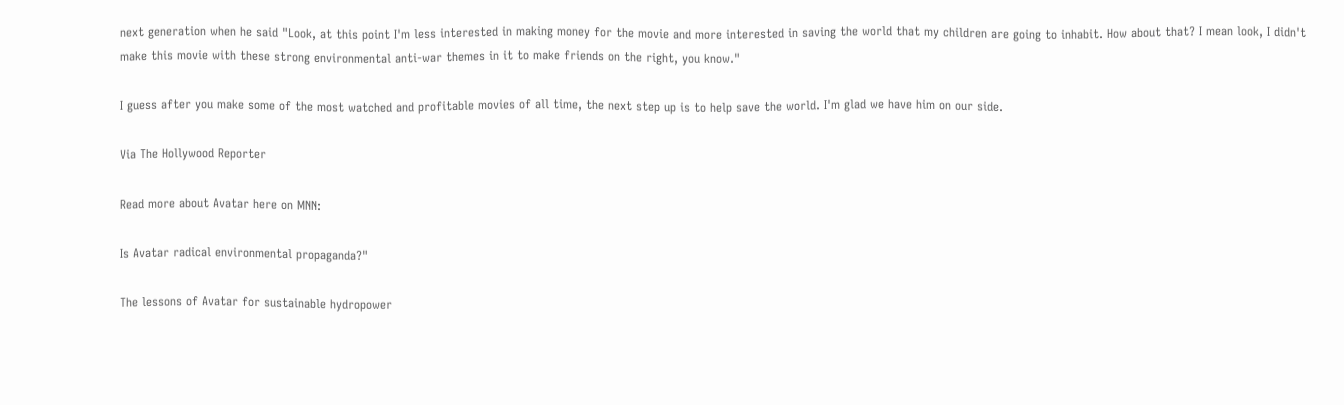next generation when he said "Look, at this point I'm less interested in making money for the movie and more interested in saving the world that my children are going to inhabit. How about that? I mean look, I didn't make this movie with these strong environmental anti-war themes in it to make friends on the right, you know."

I guess after you make some of the most watched and profitable movies of all time, the next step up is to help save the world. I'm glad we have him on our side.

Via The Hollywood Reporter

Read more about Avatar here on MNN:

Is Avatar radical environmental propaganda?"

The lessons of Avatar for sustainable hydropower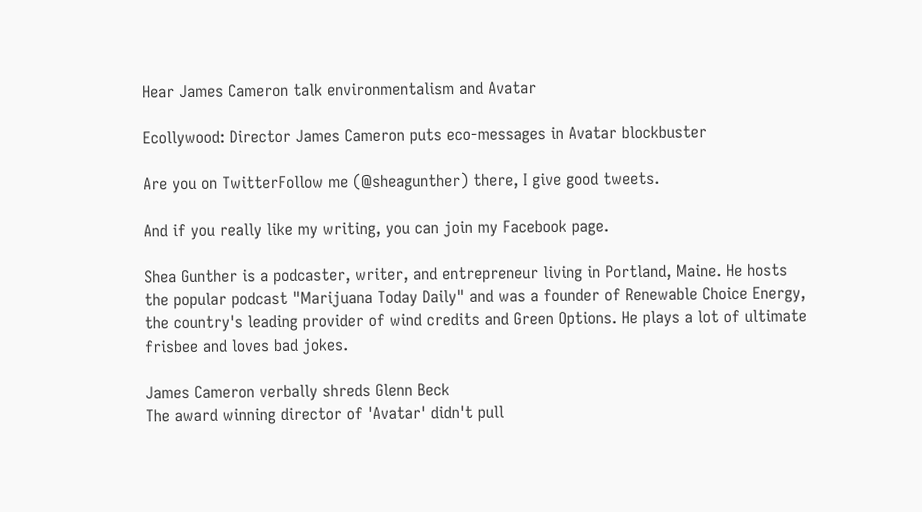Hear James Cameron talk environmentalism and Avatar

Ecollywood: Director James Cameron puts eco-messages in Avatar blockbuster

Are you on TwitterFollow me (@sheagunther) there, I give good tweets.

And if you really like my writing, you can join my Facebook page.

Shea Gunther is a podcaster, writer, and entrepreneur living in Portland, Maine. He hosts the popular podcast "Marijuana Today Daily" and was a founder of Renewable Choice Energy, the country's leading provider of wind credits and Green Options. He plays a lot of ultimate frisbee and loves bad jokes.

James Cameron verbally shreds Glenn Beck
The award winning director of 'Avatar' didn't pull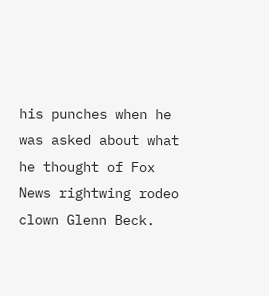his punches when he was asked about what he thought of Fox News rightwing rodeo clown Glenn Beck.